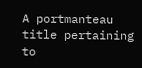A portmanteau title pertaining to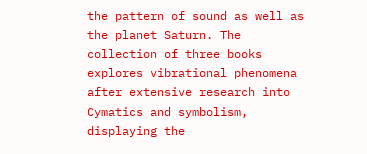the pattern of sound as well as the planet Saturn. The collection of three books explores vibrational phenomena after extensive research into Cymatics and symbolism, displaying the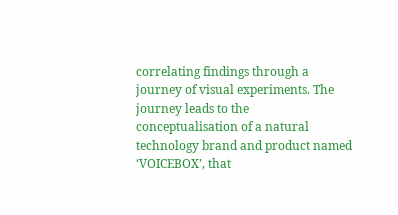correlating findings through a journey of visual experiments. The journey leads to the conceptualisation of a natural technology brand and product named  ‘VOICEBOX’, that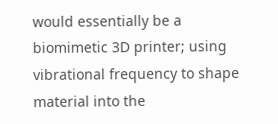would essentially be a biomimetic 3D printer; using vibrational frequency to shape material into the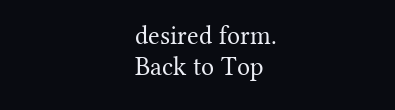desired form.
Back to Top